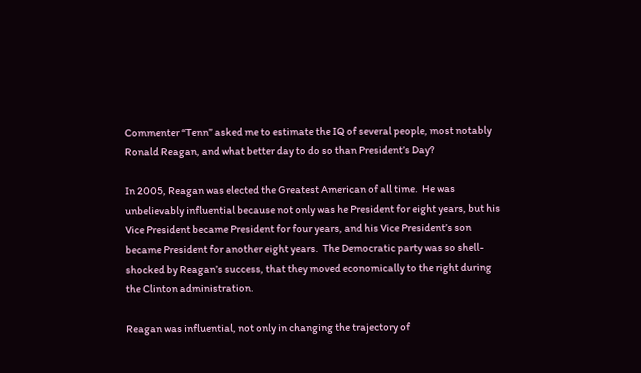Commenter “Tenn” asked me to estimate the IQ of several people, most notably Ronald Reagan, and what better day to do so than President’s Day?

In 2005, Reagan was elected the Greatest American of all time.  He was unbelievably influential because not only was he President for eight years, but his Vice President became President for four years, and his Vice President’s son became President for another eight years.  The Democratic party was so shell-shocked by Reagan’s success, that they moved economically to the right during the Clinton administration.

Reagan was influential, not only in changing the trajectory of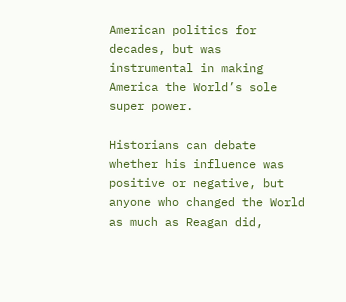American politics for decades, but was instrumental in making America the World’s sole super power.

Historians can debate whether his influence was positive or negative, but anyone who changed the World as much as Reagan did,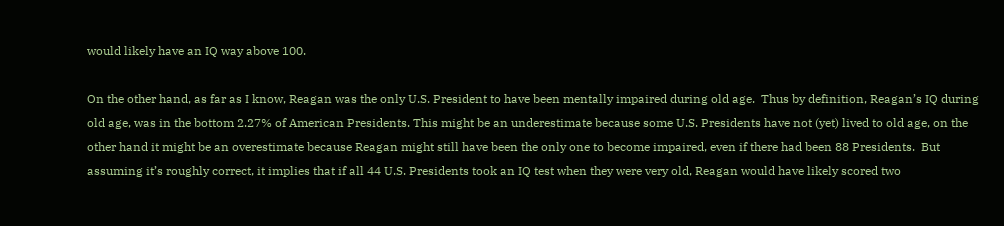would likely have an IQ way above 100.

On the other hand, as far as I know, Reagan was the only U.S. President to have been mentally impaired during old age.  Thus by definition, Reagan’s IQ during old age, was in the bottom 2.27% of American Presidents. This might be an underestimate because some U.S. Presidents have not (yet) lived to old age, on the other hand it might be an overestimate because Reagan might still have been the only one to become impaired, even if there had been 88 Presidents.  But assuming it’s roughly correct, it implies that if all 44 U.S. Presidents took an IQ test when they were very old, Reagan would have likely scored two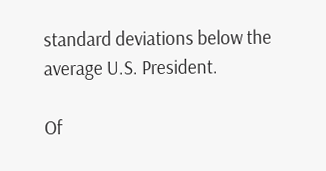standard deviations below the average U.S. President.

Of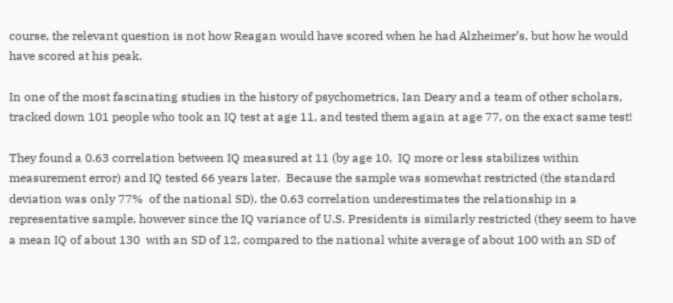course, the relevant question is not how Reagan would have scored when he had Alzheimer’s, but how he would have scored at his peak.

In one of the most fascinating studies in the history of psychometrics, Ian Deary and a team of other scholars, tracked down 101 people who took an IQ test at age 11, and tested them again at age 77, on the exact same test!

They found a 0.63 correlation between IQ measured at 11 (by age 10,  IQ more or less stabilizes within measurement error) and IQ tested 66 years later.  Because the sample was somewhat restricted (the standard deviation was only 77%  of the national SD), the 0.63 correlation underestimates the relationship in a representative sample, however since the IQ variance of U.S. Presidents is similarly restricted (they seem to have a mean IQ of about 130  with an SD of 12, compared to the national white average of about 100 with an SD of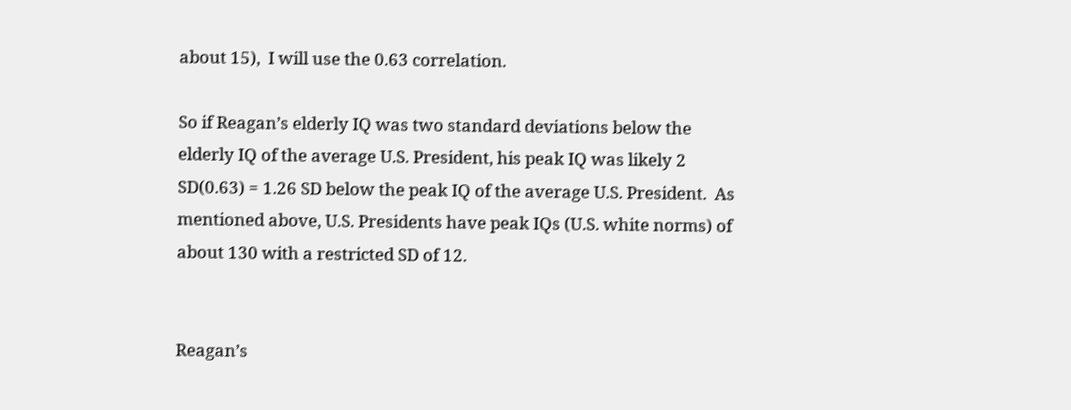about 15),  I will use the 0.63 correlation.

So if Reagan’s elderly IQ was two standard deviations below the elderly IQ of the average U.S. President, his peak IQ was likely 2 SD(0.63) = 1.26 SD below the peak IQ of the average U.S. President.  As mentioned above, U.S. Presidents have peak IQs (U.S. white norms) of about 130 with a restricted SD of 12.


Reagan’s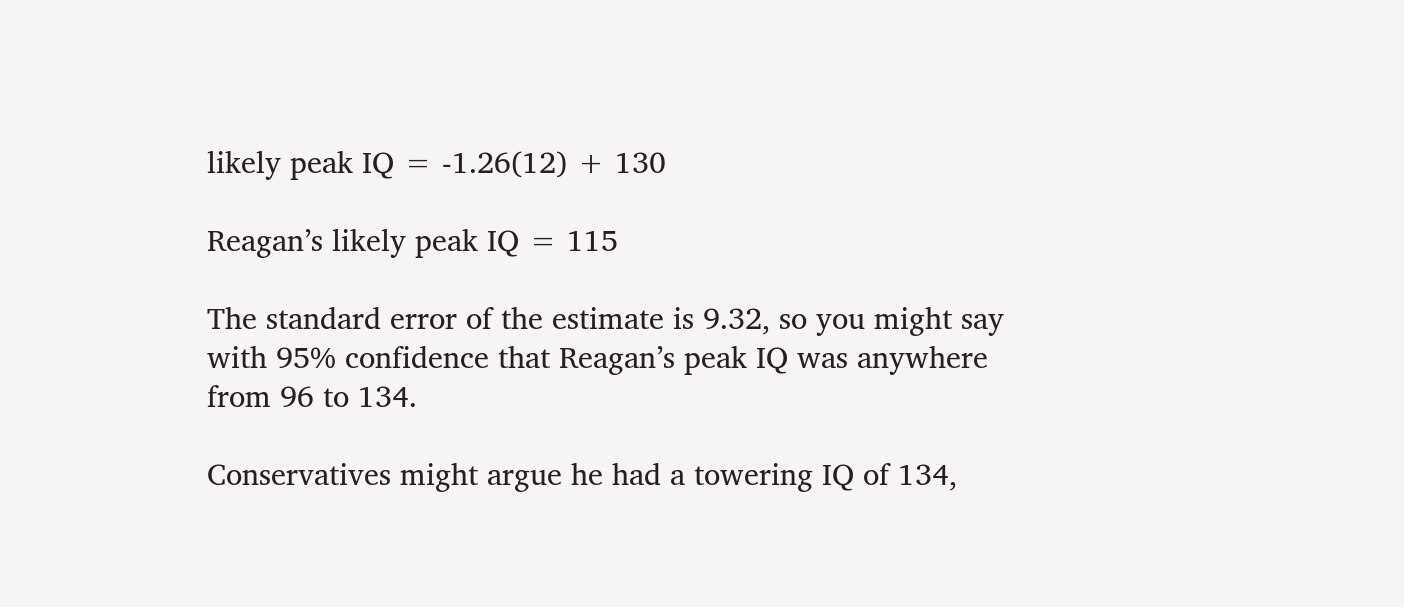likely peak IQ = -1.26(12) + 130

Reagan’s likely peak IQ = 115

The standard error of the estimate is 9.32, so you might say with 95% confidence that Reagan’s peak IQ was anywhere from 96 to 134.

Conservatives might argue he had a towering IQ of 134,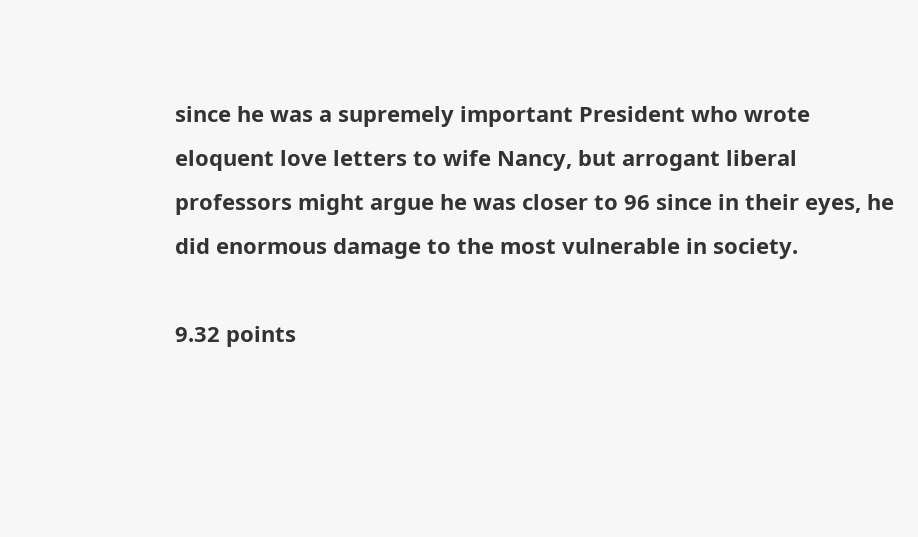since he was a supremely important President who wrote eloquent love letters to wife Nancy, but arrogant liberal professors might argue he was closer to 96 since in their eyes, he did enormous damage to the most vulnerable in society.

9.32 points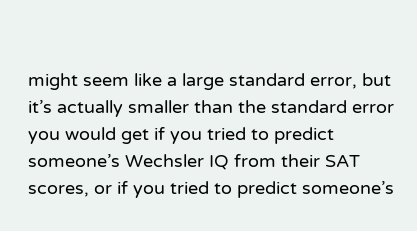might seem like a large standard error, but it’s actually smaller than the standard error you would get if you tried to predict someone’s Wechsler IQ from their SAT scores, or if you tried to predict someone’s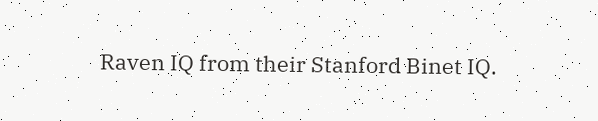Raven IQ from their Stanford Binet IQ.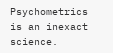Psychometrics is an inexact science.